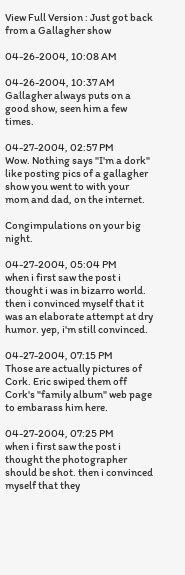View Full Version : Just got back from a Gallagher show

04-26-2004, 10:08 AM

04-26-2004, 10:37 AM
Gallagher always puts on a good show, seen him a few times.

04-27-2004, 02:57 PM
Wow. Nothing says "I'm a dork" like posting pics of a gallagher show you went to with your mom and dad, on the internet.

Congimpulations on your big night.

04-27-2004, 05:04 PM
when i first saw the post i thought i was in bizarro world. then i convinced myself that it was an elaborate attempt at dry humor. yep, i'm still convinced.

04-27-2004, 07:15 PM
Those are actually pictures of Cork. Eric swiped them off Cork's "family album" web page to embarass him here.

04-27-2004, 07:25 PM
when i first saw the post i thought the photographer should be shot. then i convinced myself that they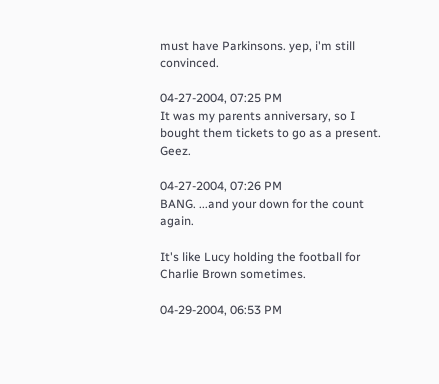must have Parkinsons. yep, i'm still convinced.

04-27-2004, 07:25 PM
It was my parents anniversary, so I bought them tickets to go as a present. Geez.

04-27-2004, 07:26 PM
BANG. ...and your down for the count again.

It's like Lucy holding the football for Charlie Brown sometimes.

04-29-2004, 06:53 PM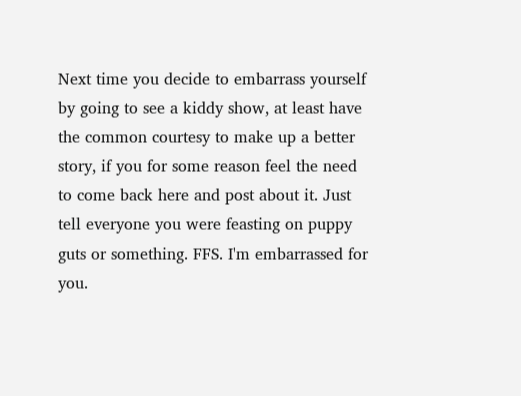Next time you decide to embarrass yourself by going to see a kiddy show, at least have the common courtesy to make up a better story, if you for some reason feel the need to come back here and post about it. Just tell everyone you were feasting on puppy guts or something. FFS. I'm embarrassed for you.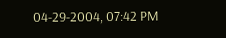04-29-2004, 07:42 PM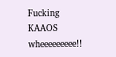Fucking KAAOS wheeeeeeeee!!